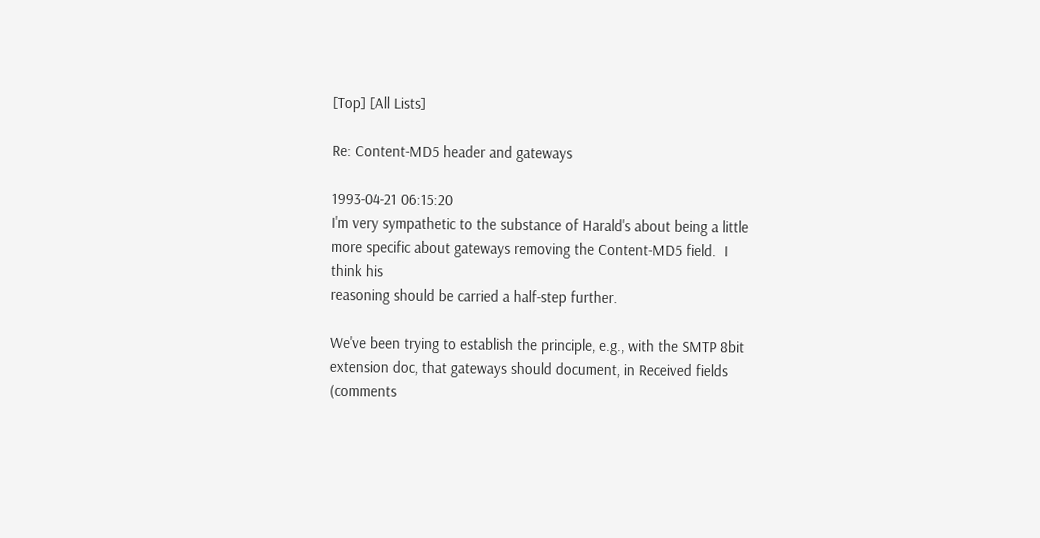[Top] [All Lists]

Re: Content-MD5 header and gateways

1993-04-21 06:15:20
I'm very sympathetic to the substance of Harald's about being a little
more specific about gateways removing the Content-MD5 field.  I think his
reasoning should be carried a half-step further.

We've been trying to establish the principle, e.g., with the SMTP 8bit
extension doc, that gateways should document, in Received fields (comments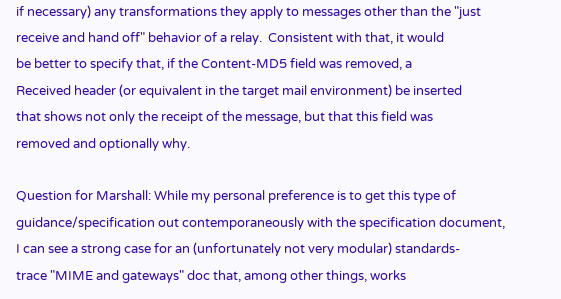if necessary) any transformations they apply to messages other than the "just
receive and hand off" behavior of a relay.  Consistent with that, it would
be better to specify that, if the Content-MD5 field was removed, a
Received header (or equivalent in the target mail environment) be inserted
that shows not only the receipt of the message, but that this field was
removed and optionally why.

Question for Marshall: While my personal preference is to get this type of
guidance/specification out contemporaneously with the specification document,
I can see a strong case for an (unfortunately not very modular) standards-
trace "MIME and gateways" doc that, among other things, works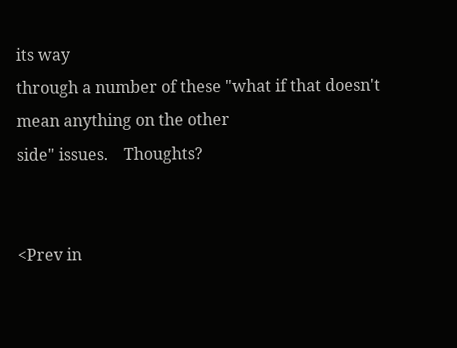its way
through a number of these "what if that doesn't mean anything on the other
side" issues.    Thoughts?


<Prev in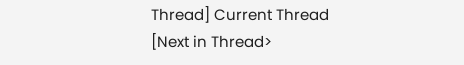Thread] Current Thread [Next in Thread>